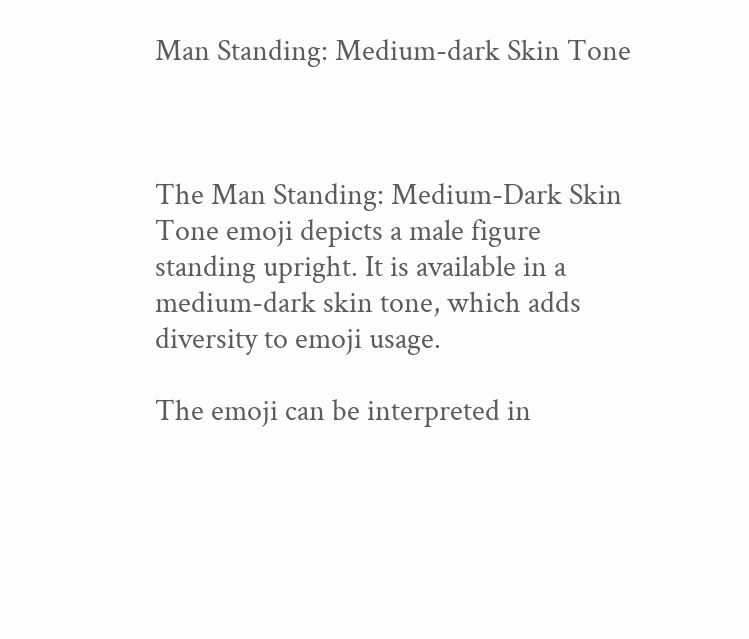Man Standing: Medium-dark Skin Tone



The Man Standing: Medium-Dark Skin Tone emoji depicts a male figure standing upright. It is available in a medium-dark skin tone, which adds diversity to emoji usage.

The emoji can be interpreted in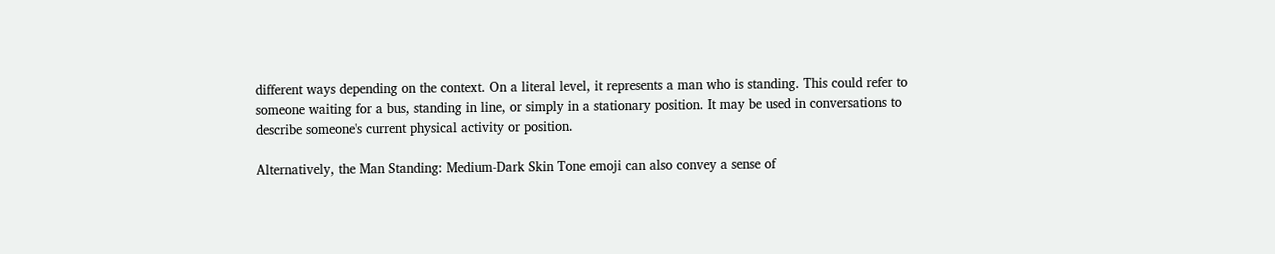different ways depending on the context. On a literal level, it represents a man who is standing. This could refer to someone waiting for a bus, standing in line, or simply in a stationary position. It may be used in conversations to describe someone's current physical activity or position.

Alternatively, the Man Standing: Medium-Dark Skin Tone emoji can also convey a sense of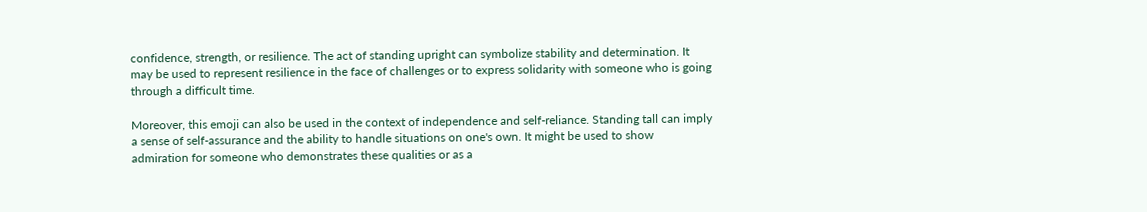confidence, strength, or resilience. The act of standing upright can symbolize stability and determination. It may be used to represent resilience in the face of challenges or to express solidarity with someone who is going through a difficult time.

Moreover, this emoji can also be used in the context of independence and self-reliance. Standing tall can imply a sense of self-assurance and the ability to handle situations on one's own. It might be used to show admiration for someone who demonstrates these qualities or as a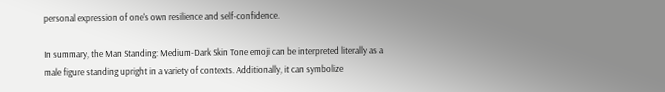personal expression of one's own resilience and self-confidence.

In summary, the Man Standing: Medium-Dark Skin Tone emoji can be interpreted literally as a male figure standing upright in a variety of contexts. Additionally, it can symbolize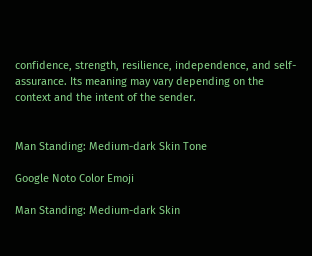confidence, strength, resilience, independence, and self-assurance. Its meaning may vary depending on the context and the intent of the sender.


Man Standing: Medium-dark Skin Tone

Google Noto Color Emoji

Man Standing: Medium-dark Skin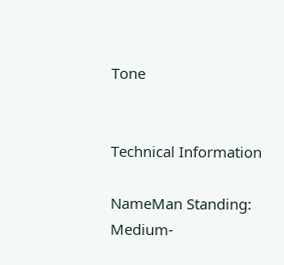Tone


Technical Information

NameMan Standing: Medium-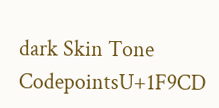dark Skin Tone
CodepointsU+1F9CD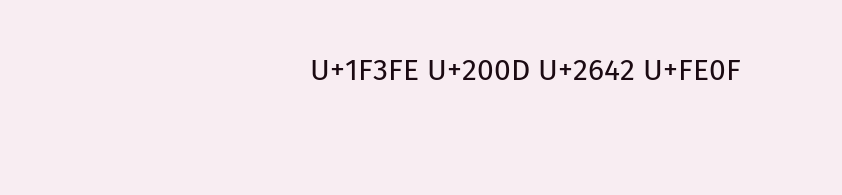U+1F3FE U+200D U+2642 U+FE0F